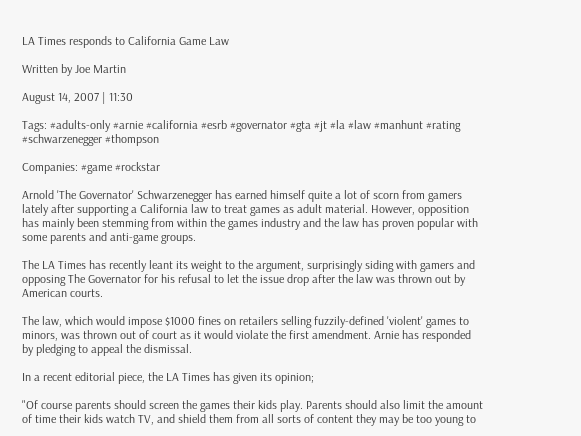LA Times responds to California Game Law

Written by Joe Martin

August 14, 2007 | 11:30

Tags: #adults-only #arnie #california #esrb #governator #gta #jt #la #law #manhunt #rating #schwarzenegger #thompson

Companies: #game #rockstar

Arnold 'The Governator' Schwarzenegger has earned himself quite a lot of scorn from gamers lately after supporting a California law to treat games as adult material. However, opposition has mainly been stemming from within the games industry and the law has proven popular with some parents and anti-game groups.

The LA Times has recently leant its weight to the argument, surprisingly siding with gamers and opposing The Governator for his refusal to let the issue drop after the law was thrown out by American courts.

The law, which would impose $1000 fines on retailers selling fuzzily-defined 'violent' games to minors, was thrown out of court as it would violate the first amendment. Arnie has responded by pledging to appeal the dismissal.

In a recent editorial piece, the LA Times has given its opinion;

"Of course parents should screen the games their kids play. Parents should also limit the amount of time their kids watch TV, and shield them from all sorts of content they may be too young to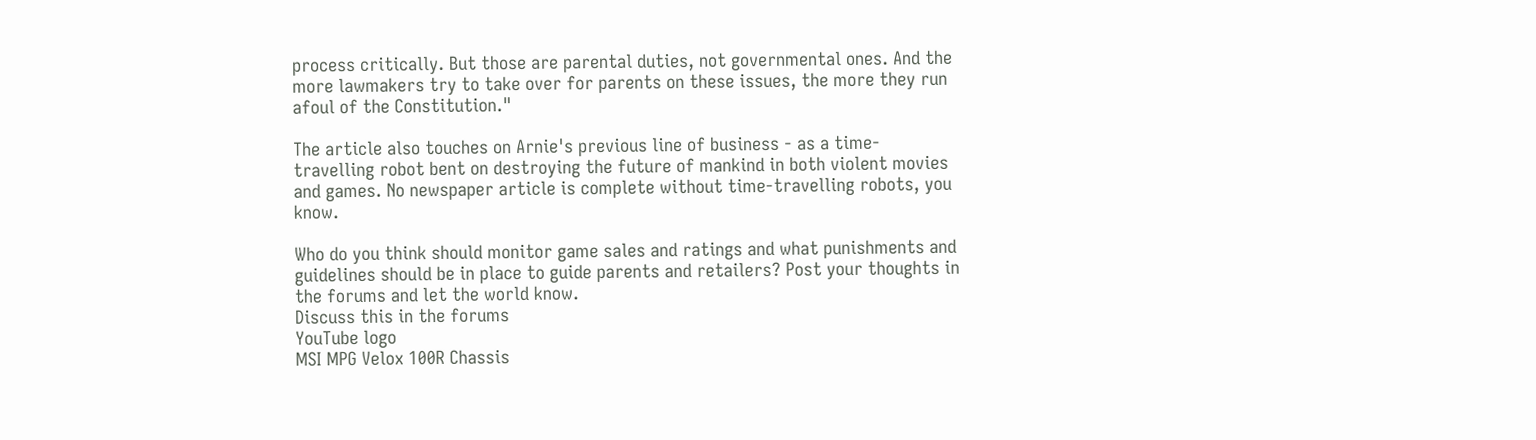process critically. But those are parental duties, not governmental ones. And the more lawmakers try to take over for parents on these issues, the more they run afoul of the Constitution."

The article also touches on Arnie's previous line of business - as a time-travelling robot bent on destroying the future of mankind in both violent movies and games. No newspaper article is complete without time-travelling robots, you know.

Who do you think should monitor game sales and ratings and what punishments and guidelines should be in place to guide parents and retailers? Post your thoughts in the forums and let the world know.
Discuss this in the forums
YouTube logo
MSI MPG Velox 100R Chassis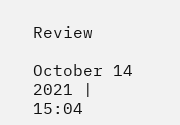Review

October 14 2021 | 15:04